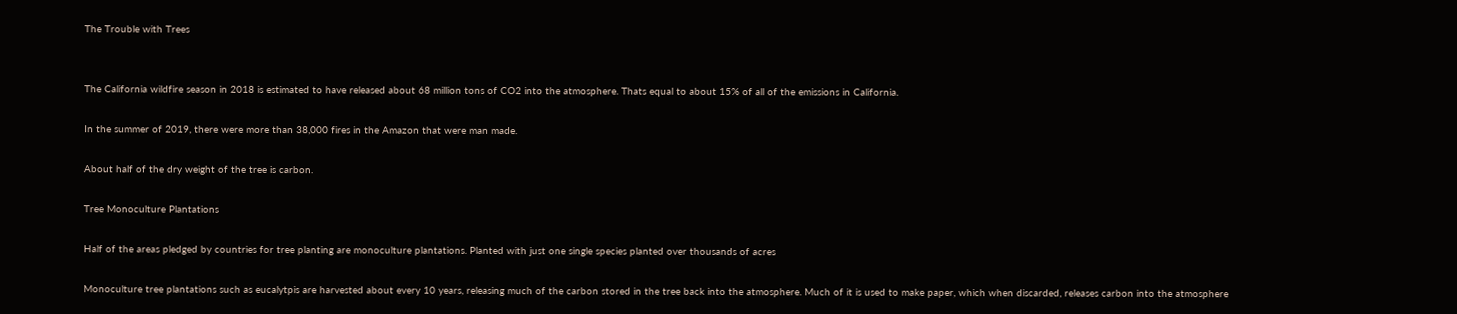The Trouble with Trees


The California wildfire season in 2018 is estimated to have released about 68 million tons of CO2 into the atmosphere. Thats equal to about 15% of all of the emissions in California.

In the summer of 2019, there were more than 38,000 fires in the Amazon that were man made.

About half of the dry weight of the tree is carbon.

Tree Monoculture Plantations

Half of the areas pledged by countries for tree planting are monoculture plantations. Planted with just one single species planted over thousands of acres

Monoculture tree plantations such as eucalytpis are harvested about every 10 years, releasing much of the carbon stored in the tree back into the atmosphere. Much of it is used to make paper, which when discarded, releases carbon into the atmosphere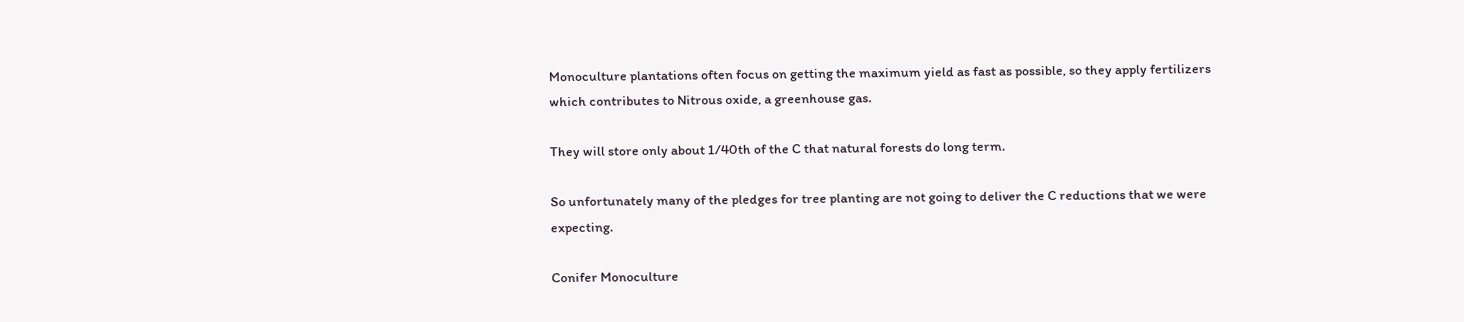Monoculture plantations often focus on getting the maximum yield as fast as possible, so they apply fertilizers which contributes to Nitrous oxide, a greenhouse gas.

They will store only about 1/40th of the C that natural forests do long term.

So unfortunately many of the pledges for tree planting are not going to deliver the C reductions that we were expecting.

Conifer Monoculture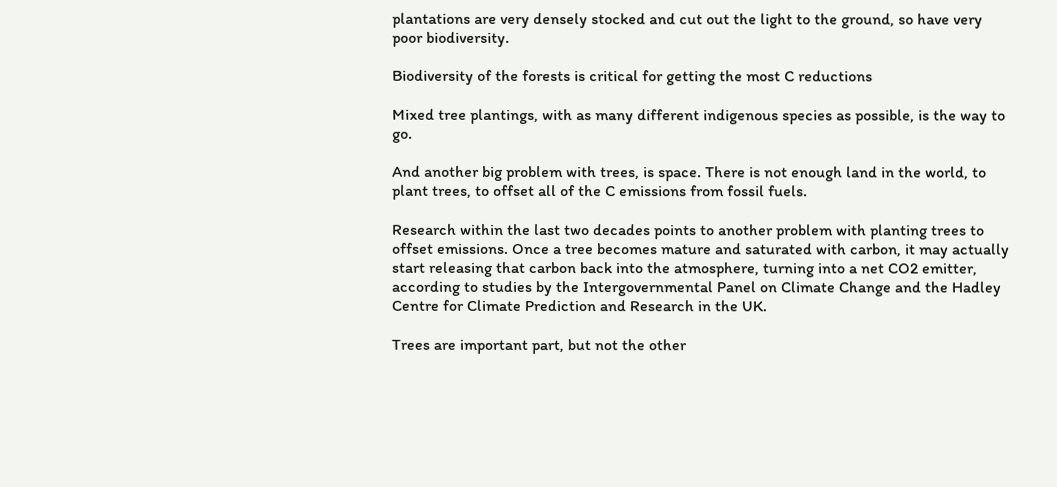plantations are very densely stocked and cut out the light to the ground, so have very poor biodiversity.

Biodiversity of the forests is critical for getting the most C reductions

Mixed tree plantings, with as many different indigenous species as possible, is the way to go.

And another big problem with trees, is space. There is not enough land in the world, to plant trees, to offset all of the C emissions from fossil fuels.

Research within the last two decades points to another problem with planting trees to offset emissions. Once a tree becomes mature and saturated with carbon, it may actually start releasing that carbon back into the atmosphere, turning into a net CO2 emitter, according to studies by the Intergovernmental Panel on Climate Change and the Hadley Centre for Climate Prediction and Research in the UK.

Trees are important part, but not the other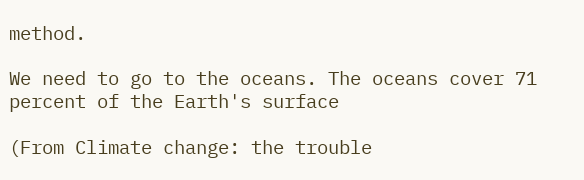method.

We need to go to the oceans. The oceans cover 71 percent of the Earth's surface

(From Climate change: the trouble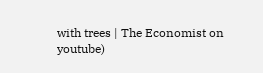with trees | The Economist on youtube)